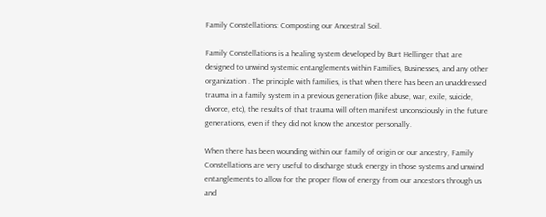Family Constellations: Composting our Ancestral Soil.

Family Constellations is a healing system developed by Burt Hellinger that are designed to unwind systemic entanglements within Families, Businesses, and any other organization . The principle with families, is that when there has been an unaddressed trauma in a family system in a previous generation (like abuse, war, exile, suicide, divorce, etc), the results of that trauma will often manifest unconsciously in the future generations, even if they did not know the ancestor personally.

When there has been wounding within our family of origin or our ancestry, Family Constellations are very useful to discharge stuck energy in those systems and unwind entanglements to allow for the proper flow of energy from our ancestors through us and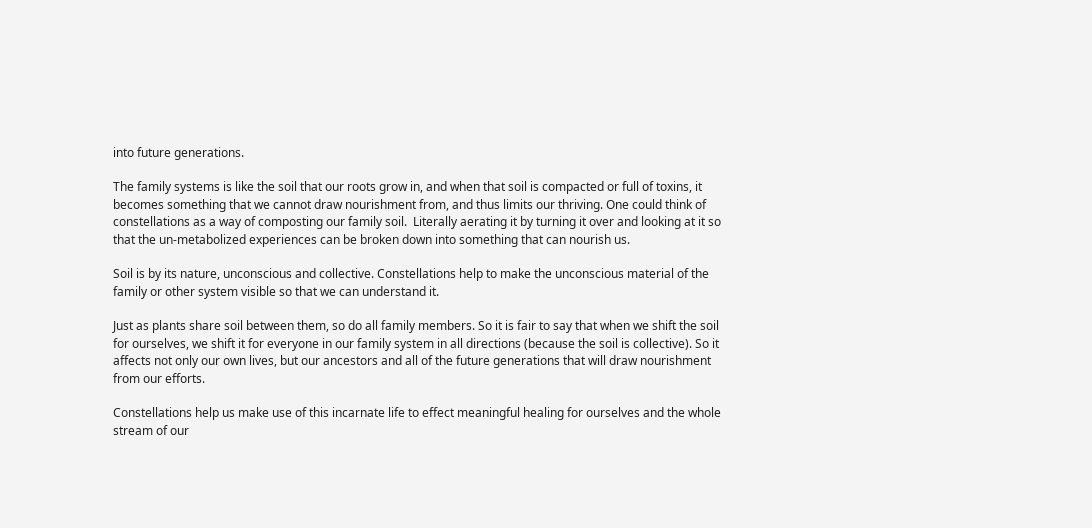into future generations.

The family systems is like the soil that our roots grow in, and when that soil is compacted or full of toxins, it becomes something that we cannot draw nourishment from, and thus limits our thriving. One could think of constellations as a way of composting our family soil.  Literally aerating it by turning it over and looking at it so that the un-metabolized experiences can be broken down into something that can nourish us.

Soil is by its nature, unconscious and collective. Constellations help to make the unconscious material of the family or other system visible so that we can understand it.

Just as plants share soil between them, so do all family members. So it is fair to say that when we shift the soil for ourselves, we shift it for everyone in our family system in all directions (because the soil is collective). So it affects not only our own lives, but our ancestors and all of the future generations that will draw nourishment from our efforts.

Constellations help us make use of this incarnate life to effect meaningful healing for ourselves and the whole stream of our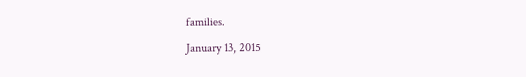families.

January 13, 2015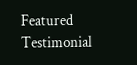Featured Testimonial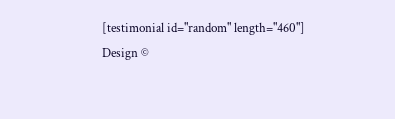[testimonial id="random" length="460"]
Design ©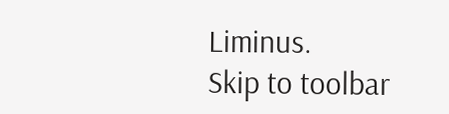Liminus.
Skip to toolbar